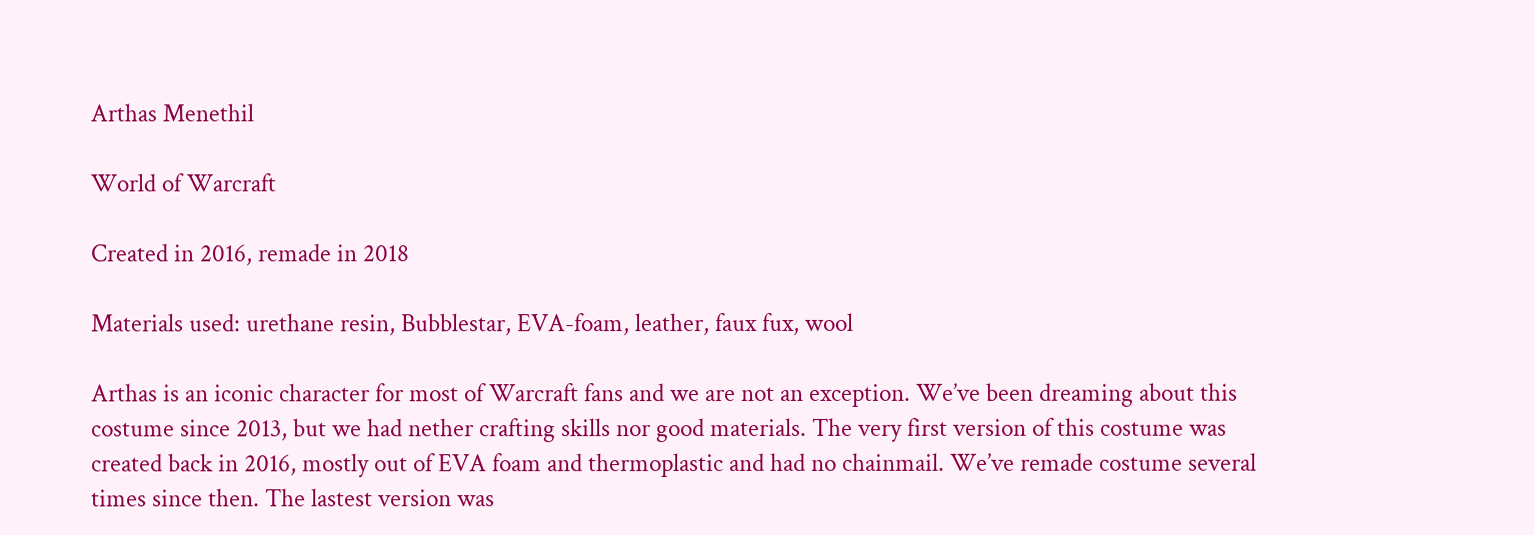Arthas Menethil

World of Warcraft

Created in 2016, remade in 2018

Materials used: urethane resin, Bubblestar, EVA-foam, leather, faux fux, wool

Arthas is an iconic character for most of Warcraft fans and we are not an exception. We’ve been dreaming about this costume since 2013, but we had nether crafting skills nor good materials. The very first version of this costume was created back in 2016, mostly out of EVA foam and thermoplastic and had no chainmail. We’ve remade costume several times since then. The lastest version was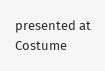presented at Costume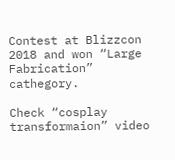Contest at Blizzcon 2018 and won “Large Fabrication” cathegory.

Check “cosplay transformaion” video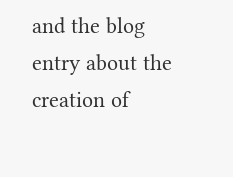and the blog entry about the creation of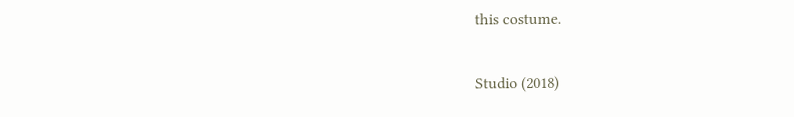this costume.

Studio (2018)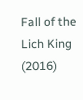Fall of the Lich King (2016)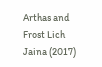Arthas and Frost Lich Jaina (2017)